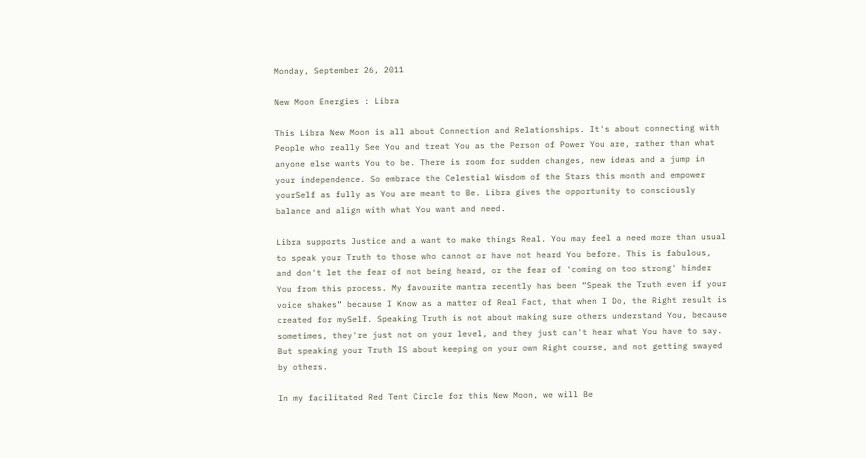Monday, September 26, 2011

New Moon Energies : Libra

This Libra New Moon is all about Connection and Relationships. It's about connecting with People who really See You and treat You as the Person of Power You are, rather than what anyone else wants You to be. There is room for sudden changes, new ideas and a jump in your independence. So embrace the Celestial Wisdom of the Stars this month and empower yourSelf as fully as You are meant to Be. Libra gives the opportunity to consciously balance and align with what You want and need.

Libra supports Justice and a want to make things Real. You may feel a need more than usual to speak your Truth to those who cannot or have not heard You before. This is fabulous, and don't let the fear of not being heard, or the fear of 'coming on too strong' hinder You from this process. My favourite mantra recently has been “Speak the Truth even if your voice shakes” because I Know as a matter of Real Fact, that when I Do, the Right result is created for mySelf. Speaking Truth is not about making sure others understand You, because sometimes, they're just not on your level, and they just can't hear what You have to say. But speaking your Truth IS about keeping on your own Right course, and not getting swayed by others.

In my facilitated Red Tent Circle for this New Moon, we will Be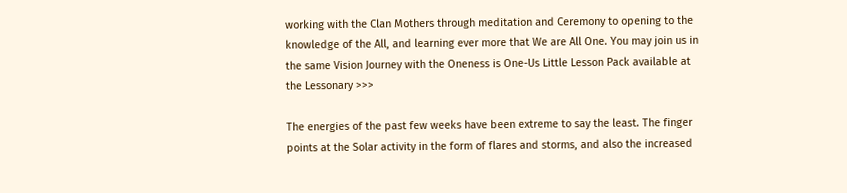working with the Clan Mothers through meditation and Ceremony to opening to the knowledge of the All, and learning ever more that We are All One. You may join us in the same Vision Journey with the Oneness is One-Us Little Lesson Pack available at the Lessonary >>>

The energies of the past few weeks have been extreme to say the least. The finger points at the Solar activity in the form of flares and storms, and also the increased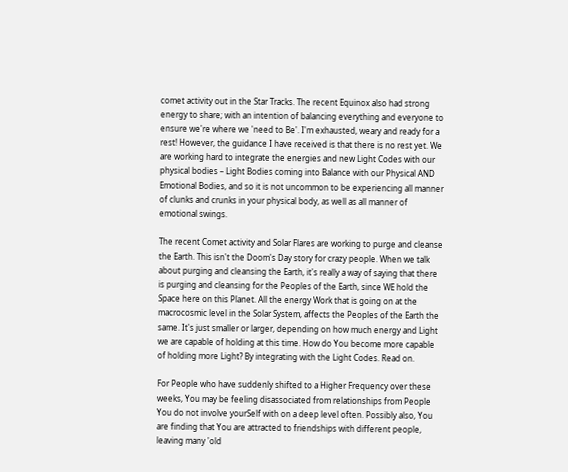comet activity out in the Star Tracks. The recent Equinox also had strong energy to share; with an intention of balancing everything and everyone to ensure we're where we 'need to Be'. I'm exhausted, weary and ready for a rest! However, the guidance I have received is that there is no rest yet. We are working hard to integrate the energies and new Light Codes with our physical bodies – Light Bodies coming into Balance with our Physical AND Emotional Bodies, and so it is not uncommon to be experiencing all manner of clunks and crunks in your physical body, as well as all manner of emotional swings.

The recent Comet activity and Solar Flares are working to purge and cleanse the Earth. This isn't the Doom's Day story for crazy people. When we talk about purging and cleansing the Earth, it's really a way of saying that there is purging and cleansing for the Peoples of the Earth, since WE hold the Space here on this Planet. All the energy Work that is going on at the macrocosmic level in the Solar System, affects the Peoples of the Earth the same. It's just smaller or larger, depending on how much energy and Light we are capable of holding at this time. How do You become more capable of holding more Light? By integrating with the Light Codes. Read on.

For People who have suddenly shifted to a Higher Frequency over these weeks, You may be feeling disassociated from relationships from People You do not involve yourSelf with on a deep level often. Possibly also, You are finding that You are attracted to friendships with different people, leaving many 'old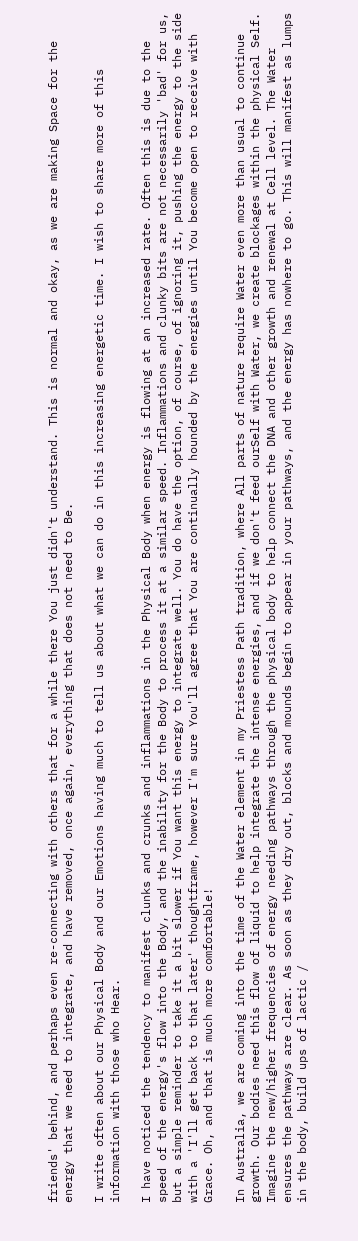friends' behind, and perhaps even re-connecting with others that for a while there You just didn't understand. This is normal and okay, as we are making Space for the energy that we need to integrate, and have removed, once again, everything that does not need to Be.

I write often about our Physical Body and our Emotions having much to tell us about what we can do in this increasing energetic time. I wish to share more of this information with those who Hear.

I have noticed the tendency to manifest clunks and crunks and inflammations in the Physical Body when energy is flowing at an increased rate. Often this is due to the speed of the energy's flow into the Body, and the inability for the Body to process it at a similar speed. Inflammations and clunky bits are not necessarily 'bad' for us, but a simple reminder to take it a bit slower if You want this energy to integrate well. You do have the option, of course, of ignoring it, pushing the energy to the side with a 'I'll get back to that later' thoughtframe, however I'm sure You'll agree that You are continually hounded by the energies until You become open to receive with Grace. Oh, and that is much more comfortable!

In Australia, we are coming into the time of the Water element in my Priestess Path tradition, where All parts of nature require Water even more than usual to continue growth. Our bodies need this flow of liquid to help integrate the intense energies, and if we don't feed ourSelf with Water, we create blockages within the physical Self. Imagine the new/higher frequencies of energy needing pathways through the physical body to help connect the DNA and other growth and renewal at Cell level. The Water ensures the pathways are clear. As soon as they dry out, blocks and mounds begin to appear in your pathways, and the energy has nowhere to go. This will manifest as lumps in the body, build ups of lactic /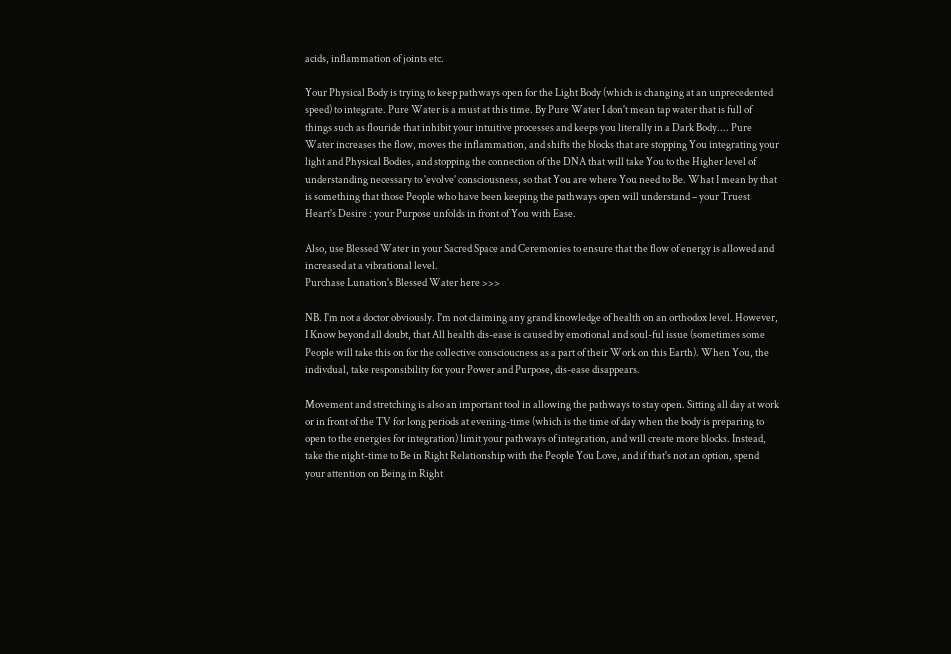acids, inflammation of joints etc.

Your Physical Body is trying to keep pathways open for the Light Body (which is changing at an unprecedented speed) to integrate. Pure Water is a must at this time. By Pure Water I don't mean tap water that is full of things such as flouride that inhibit your intuitive processes and keeps you literally in a Dark Body.... Pure Water increases the flow, moves the inflammation, and shifts the blocks that are stopping You integrating your light and Physical Bodies, and stopping the connection of the DNA that will take You to the Higher level of understanding necessary to 'evolve' consciousness, so that You are where You need to Be. What I mean by that is something that those People who have been keeping the pathways open will understand – your Truest Heart's Desire : your Purpose unfolds in front of You with Ease.

Also, use Blessed Water in your Sacred Space and Ceremonies to ensure that the flow of energy is allowed and increased at a vibrational level.
Purchase Lunation's Blessed Water here >>>

NB. I'm not a doctor obviously. I'm not claiming any grand knowledge of health on an orthodox level. However, I Know beyond all doubt, that All health dis-ease is caused by emotional and soul-ful issue (sometimes some People will take this on for the collective conscioucness as a part of their Work on this Earth). When You, the indivdual, take responsibility for your Power and Purpose, dis-ease disappears.

Movement and stretching is also an important tool in allowing the pathways to stay open. Sitting all day at work or in front of the TV for long periods at evening-time (which is the time of day when the body is preparing to open to the energies for integration) limit your pathways of integration, and will create more blocks. Instead, take the night-time to Be in Right Relationship with the People You Love, and if that's not an option, spend your attention on Being in Right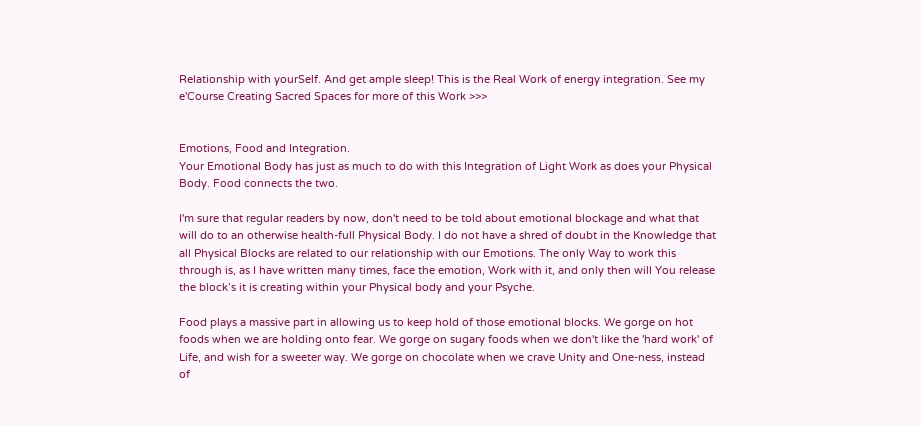Relationship with yourSelf. And get ample sleep! This is the Real Work of energy integration. See my e'Course Creating Sacred Spaces for more of this Work >>>


Emotions, Food and Integration.
Your Emotional Body has just as much to do with this Integration of Light Work as does your Physical Body. Food connects the two.

I'm sure that regular readers by now, don't need to be told about emotional blockage and what that will do to an otherwise health-full Physical Body. I do not have a shred of doubt in the Knowledge that all Physical Blocks are related to our relationship with our Emotions. The only Way to work this through is, as I have written many times, face the emotion, Work with it, and only then will You release the block’s it is creating within your Physical body and your Psyche.

Food plays a massive part in allowing us to keep hold of those emotional blocks. We gorge on hot foods when we are holding onto fear. We gorge on sugary foods when we don't like the 'hard work' of Life, and wish for a sweeter way. We gorge on chocolate when we crave Unity and One-ness, instead of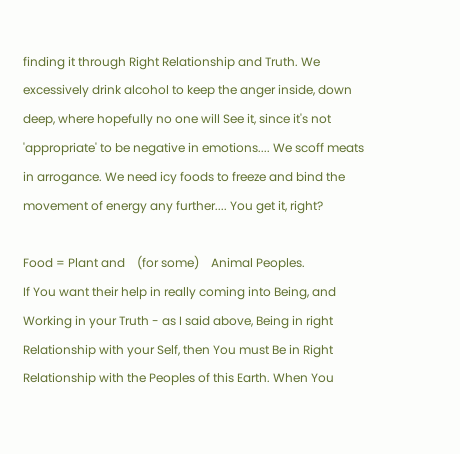finding it through Right Relationship and Truth. We excessively drink alcohol to keep the anger inside, down deep, where hopefully no one will See it, since it's not 'appropriate' to be negative in emotions.... We scoff meats in arrogance. We need icy foods to freeze and bind the movement of energy any further.... You get it, right?

Food = Plant and    (for some)    Animal Peoples.
If You want their help in really coming into Being, and Working in your Truth - as I said above, Being in right Relationship with your Self, then You must Be in Right Relationship with the Peoples of this Earth. When You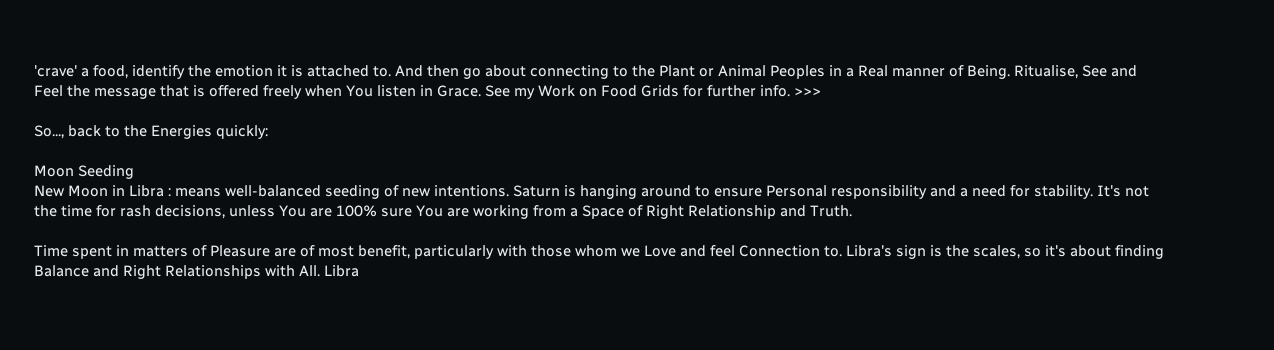'crave' a food, identify the emotion it is attached to. And then go about connecting to the Plant or Animal Peoples in a Real manner of Being. Ritualise, See and Feel the message that is offered freely when You listen in Grace. See my Work on Food Grids for further info. >>>

So..., back to the Energies quickly:

Moon Seeding
New Moon in Libra : means well-balanced seeding of new intentions. Saturn is hanging around to ensure Personal responsibility and a need for stability. It's not the time for rash decisions, unless You are 100% sure You are working from a Space of Right Relationship and Truth.

Time spent in matters of Pleasure are of most benefit, particularly with those whom we Love and feel Connection to. Libra's sign is the scales, so it's about finding Balance and Right Relationships with All. Libra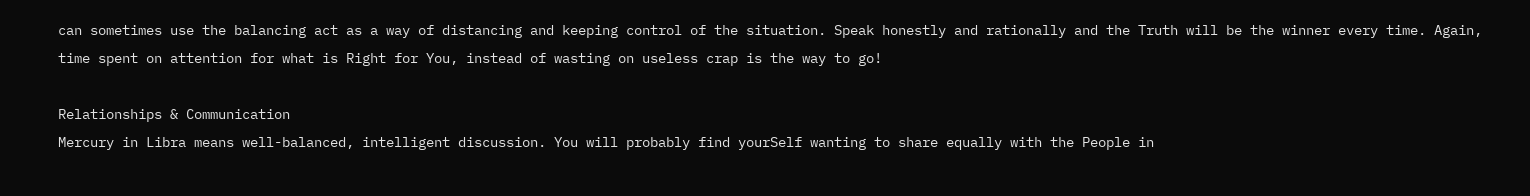can sometimes use the balancing act as a way of distancing and keeping control of the situation. Speak honestly and rationally and the Truth will be the winner every time. Again, time spent on attention for what is Right for You, instead of wasting on useless crap is the way to go!

Relationships & Communication
Mercury in Libra means well-balanced, intelligent discussion. You will probably find yourSelf wanting to share equally with the People in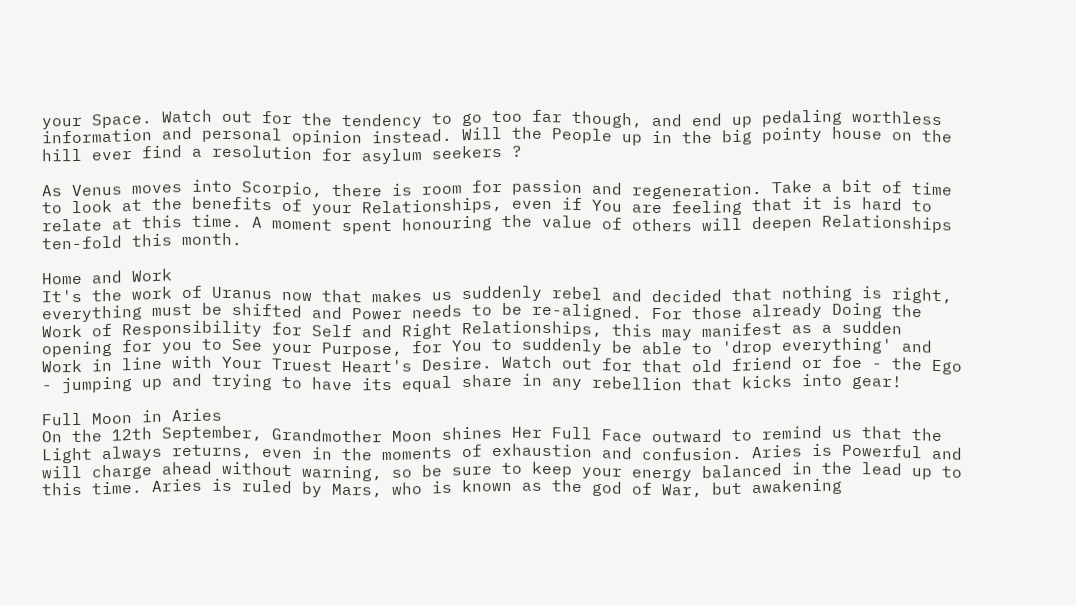your Space. Watch out for the tendency to go too far though, and end up pedaling worthless information and personal opinion instead. Will the People up in the big pointy house on the hill ever find a resolution for asylum seekers ?

As Venus moves into Scorpio, there is room for passion and regeneration. Take a bit of time to look at the benefits of your Relationships, even if You are feeling that it is hard to relate at this time. A moment spent honouring the value of others will deepen Relationships ten-fold this month.

Home and Work
It's the work of Uranus now that makes us suddenly rebel and decided that nothing is right, everything must be shifted and Power needs to be re-aligned. For those already Doing the Work of Responsibility for Self and Right Relationships, this may manifest as a sudden opening for you to See your Purpose, for You to suddenly be able to 'drop everything' and Work in line with Your Truest Heart's Desire. Watch out for that old friend or foe - the Ego - jumping up and trying to have its equal share in any rebellion that kicks into gear!

Full Moon in Aries
On the 12th September, Grandmother Moon shines Her Full Face outward to remind us that the Light always returns, even in the moments of exhaustion and confusion. Aries is Powerful and will charge ahead without warning, so be sure to keep your energy balanced in the lead up to this time. Aries is ruled by Mars, who is known as the god of War, but awakening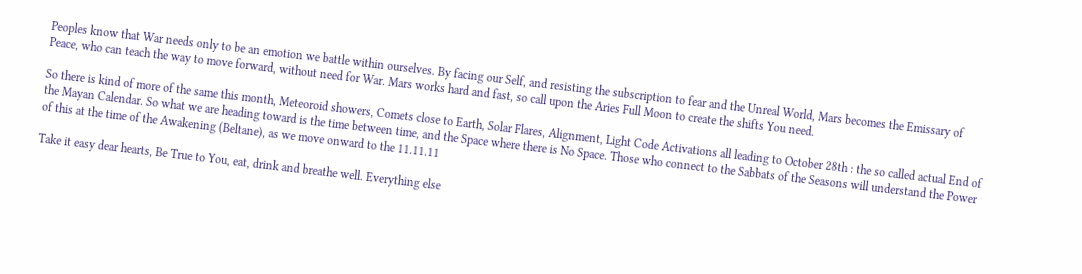Peoples know that War needs only to be an emotion we battle within ourselves. By facing our Self, and resisting the subscription to fear and the Unreal World, Mars becomes the Emissary of Peace, who can teach the way to move forward, without need for War. Mars works hard and fast, so call upon the Aries Full Moon to create the shifts You need.

So there is kind of more of the same this month, Meteoroid showers, Comets close to Earth, Solar Flares, Alignment, Light Code Activations all leading to October 28th : the so called actual End of the Mayan Calendar. So what we are heading toward is the time between time, and the Space where there is No Space. Those who connect to the Sabbats of the Seasons will understand the Power of this at the time of the Awakening (Beltane), as we move onward to the 11.11.11

Take it easy dear hearts, Be True to You, eat, drink and breathe well. Everything else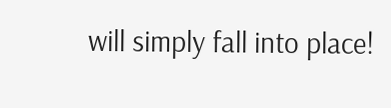will simply fall into place!